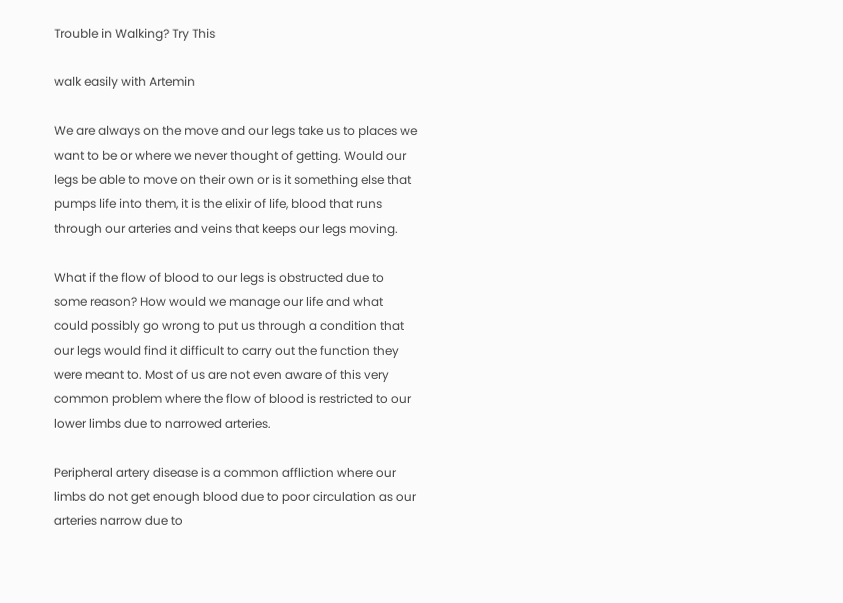Trouble in Walking? Try This

walk easily with Artemin

We are always on the move and our legs take us to places we want to be or where we never thought of getting. Would our legs be able to move on their own or is it something else that pumps life into them, it is the elixir of life, blood that runs through our arteries and veins that keeps our legs moving.

What if the flow of blood to our legs is obstructed due to some reason? How would we manage our life and what could possibly go wrong to put us through a condition that our legs would find it difficult to carry out the function they were meant to. Most of us are not even aware of this very common problem where the flow of blood is restricted to our lower limbs due to narrowed arteries.

Peripheral artery disease is a common affliction where our limbs do not get enough blood due to poor circulation as our arteries narrow due to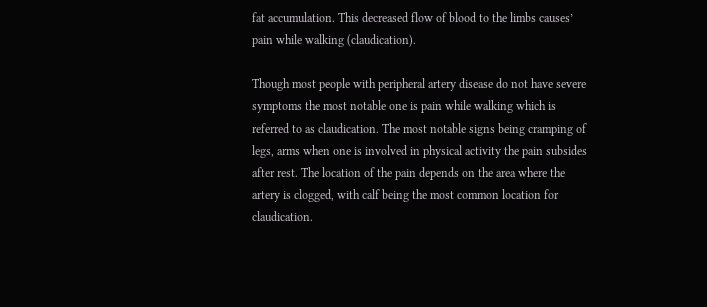fat accumulation. This decreased flow of blood to the limbs causes’ pain while walking (claudication).

Though most people with peripheral artery disease do not have severe symptoms the most notable one is pain while walking which is referred to as claudication. The most notable signs being cramping of legs, arms when one is involved in physical activity the pain subsides after rest. The location of the pain depends on the area where the artery is clogged, with calf being the most common location for claudication.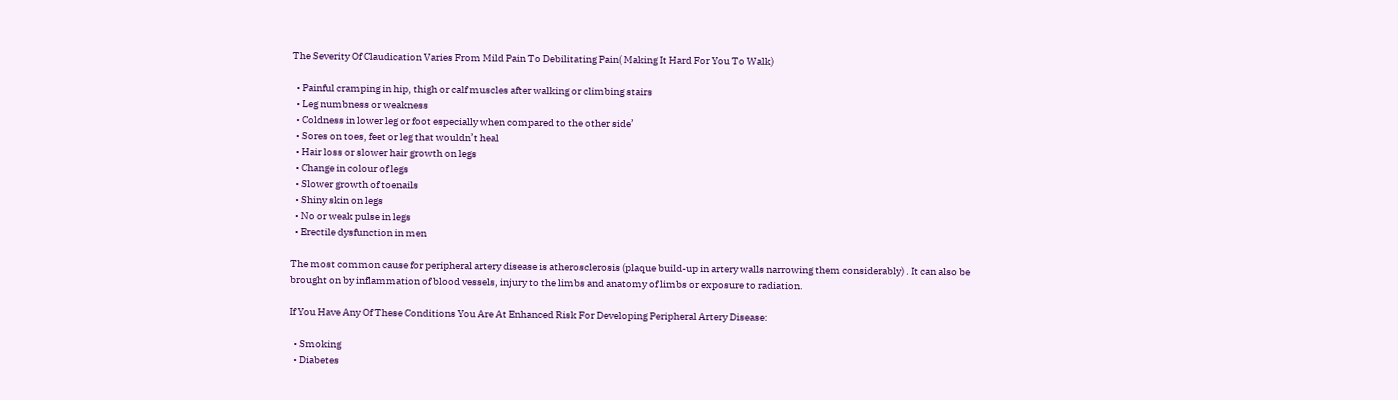The Severity Of Claudication Varies From Mild Pain To Debilitating Pain( Making It Hard For You To Walk)

  • Painful cramping in hip, thigh or calf muscles after walking or climbing stairs
  • Leg numbness or weakness
  • Coldness in lower leg or foot especially when compared to the other side’
  • Sores on toes, feet or leg that wouldn’t heal
  • Hair loss or slower hair growth on legs
  • Change in colour of legs
  • Slower growth of toenails
  • Shiny skin on legs
  • No or weak pulse in legs
  • Erectile dysfunction in men

The most common cause for peripheral artery disease is atherosclerosis (plaque build-up in artery walls narrowing them considerably) . It can also be brought on by inflammation of blood vessels, injury to the limbs and anatomy of limbs or exposure to radiation.

If You Have Any Of These Conditions You Are At Enhanced Risk For Developing Peripheral Artery Disease:

  • Smoking
  • Diabetes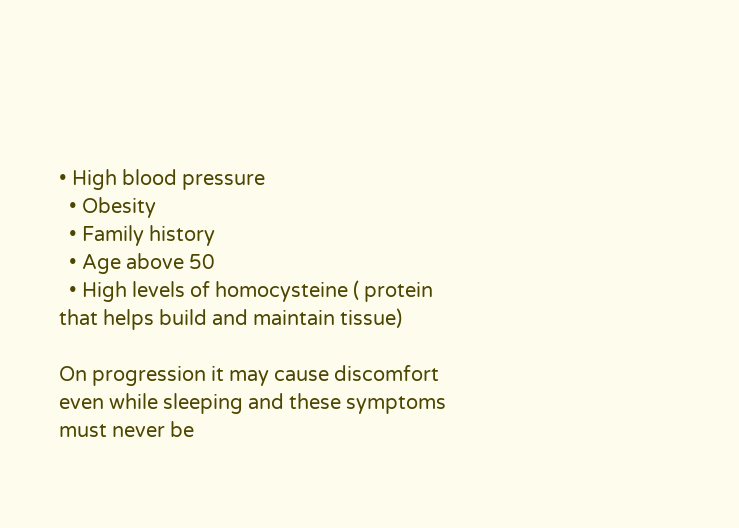• High blood pressure
  • Obesity
  • Family history
  • Age above 50
  • High levels of homocysteine ( protein that helps build and maintain tissue)

On progression it may cause discomfort even while sleeping and these symptoms must never be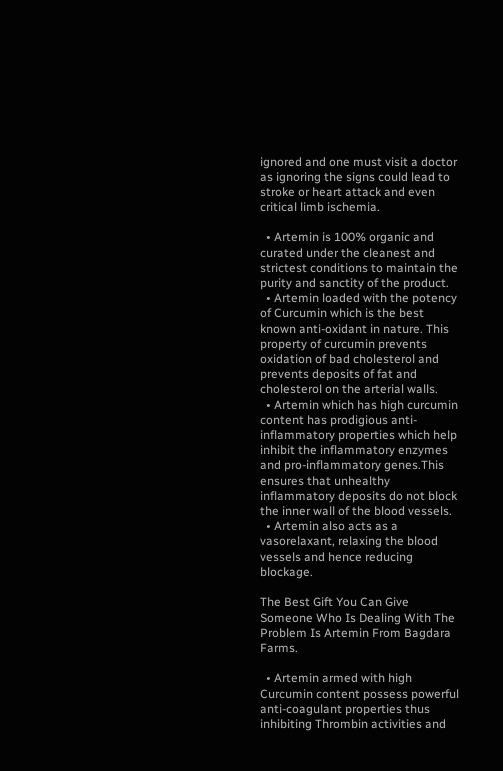ignored and one must visit a doctor as ignoring the signs could lead to stroke or heart attack and even critical limb ischemia.

  • Artemin is 100% organic and curated under the cleanest and strictest conditions to maintain the purity and sanctity of the product.
  • Artemin loaded with the potency of Curcumin which is the best known anti-oxidant in nature. This property of curcumin prevents oxidation of bad cholesterol and prevents deposits of fat and cholesterol on the arterial walls.
  • Artemin which has high curcumin content has prodigious anti-inflammatory properties which help inhibit the inflammatory enzymes and pro-inflammatory genes.This ensures that unhealthy inflammatory deposits do not block the inner wall of the blood vessels.
  • Artemin also acts as a vasorelaxant, relaxing the blood vessels and hence reducing blockage.

The Best Gift You Can Give Someone Who Is Dealing With The Problem Is Artemin From Bagdara Farms.

  • Artemin armed with high Curcumin content possess powerful anti-coagulant properties thus inhibiting Thrombin activities and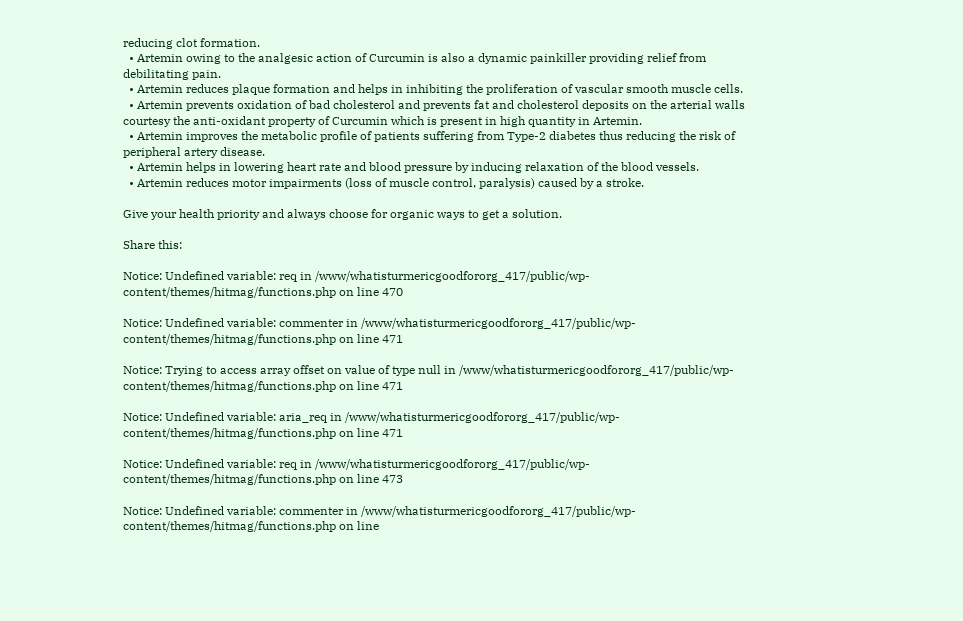reducing clot formation.
  • Artemin owing to the analgesic action of Curcumin is also a dynamic painkiller providing relief from debilitating pain.
  • Artemin reduces plaque formation and helps in inhibiting the proliferation of vascular smooth muscle cells.
  • Artemin prevents oxidation of bad cholesterol and prevents fat and cholesterol deposits on the arterial walls courtesy the anti-oxidant property of Curcumin which is present in high quantity in Artemin.
  • Artemin improves the metabolic profile of patients suffering from Type-2 diabetes thus reducing the risk of peripheral artery disease.
  • Artemin helps in lowering heart rate and blood pressure by inducing relaxation of the blood vessels.
  • Artemin reduces motor impairments (loss of muscle control, paralysis) caused by a stroke.

Give your health priority and always choose for organic ways to get a solution.

Share this:

Notice: Undefined variable: req in /www/whatisturmericgoodfororg_417/public/wp-content/themes/hitmag/functions.php on line 470

Notice: Undefined variable: commenter in /www/whatisturmericgoodfororg_417/public/wp-content/themes/hitmag/functions.php on line 471

Notice: Trying to access array offset on value of type null in /www/whatisturmericgoodfororg_417/public/wp-content/themes/hitmag/functions.php on line 471

Notice: Undefined variable: aria_req in /www/whatisturmericgoodfororg_417/public/wp-content/themes/hitmag/functions.php on line 471

Notice: Undefined variable: req in /www/whatisturmericgoodfororg_417/public/wp-content/themes/hitmag/functions.php on line 473

Notice: Undefined variable: commenter in /www/whatisturmericgoodfororg_417/public/wp-content/themes/hitmag/functions.php on line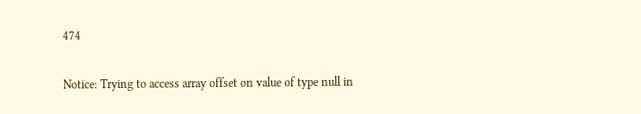474

Notice: Trying to access array offset on value of type null in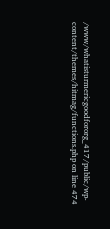/www/whatisturmericgoodfororg_417/public/wp-content/themes/hitmag/functions.php on line 474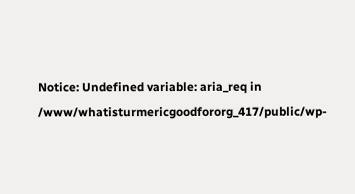Notice: Undefined variable: aria_req in /www/whatisturmericgoodfororg_417/public/wp-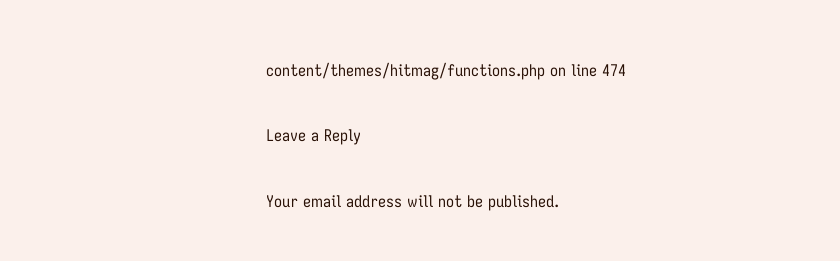content/themes/hitmag/functions.php on line 474

Leave a Reply

Your email address will not be published.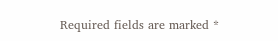Required fields are marked *